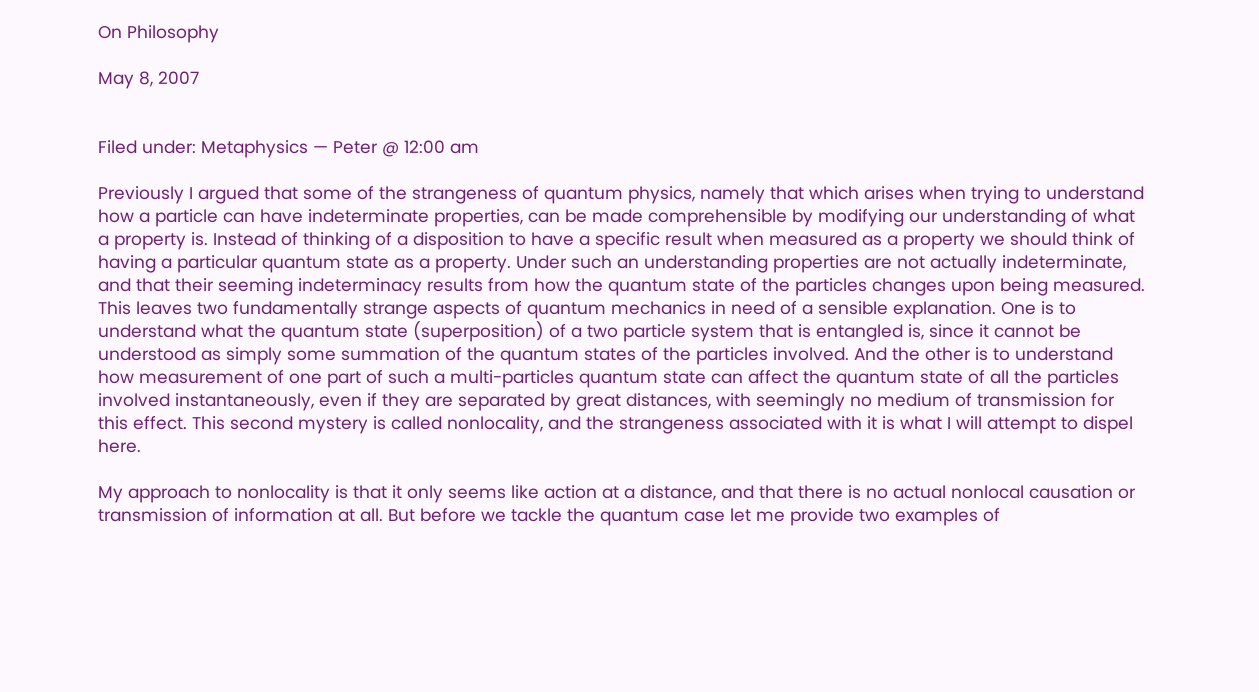On Philosophy

May 8, 2007


Filed under: Metaphysics — Peter @ 12:00 am

Previously I argued that some of the strangeness of quantum physics, namely that which arises when trying to understand how a particle can have indeterminate properties, can be made comprehensible by modifying our understanding of what a property is. Instead of thinking of a disposition to have a specific result when measured as a property we should think of having a particular quantum state as a property. Under such an understanding properties are not actually indeterminate, and that their seeming indeterminacy results from how the quantum state of the particles changes upon being measured. This leaves two fundamentally strange aspects of quantum mechanics in need of a sensible explanation. One is to understand what the quantum state (superposition) of a two particle system that is entangled is, since it cannot be understood as simply some summation of the quantum states of the particles involved. And the other is to understand how measurement of one part of such a multi-particles quantum state can affect the quantum state of all the particles involved instantaneously, even if they are separated by great distances, with seemingly no medium of transmission for this effect. This second mystery is called nonlocality, and the strangeness associated with it is what I will attempt to dispel here.

My approach to nonlocality is that it only seems like action at a distance, and that there is no actual nonlocal causation or transmission of information at all. But before we tackle the quantum case let me provide two examples of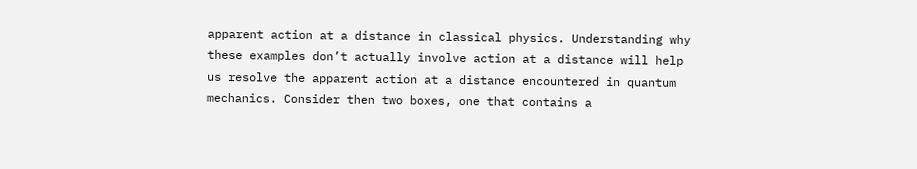apparent action at a distance in classical physics. Understanding why these examples don’t actually involve action at a distance will help us resolve the apparent action at a distance encountered in quantum mechanics. Consider then two boxes, one that contains a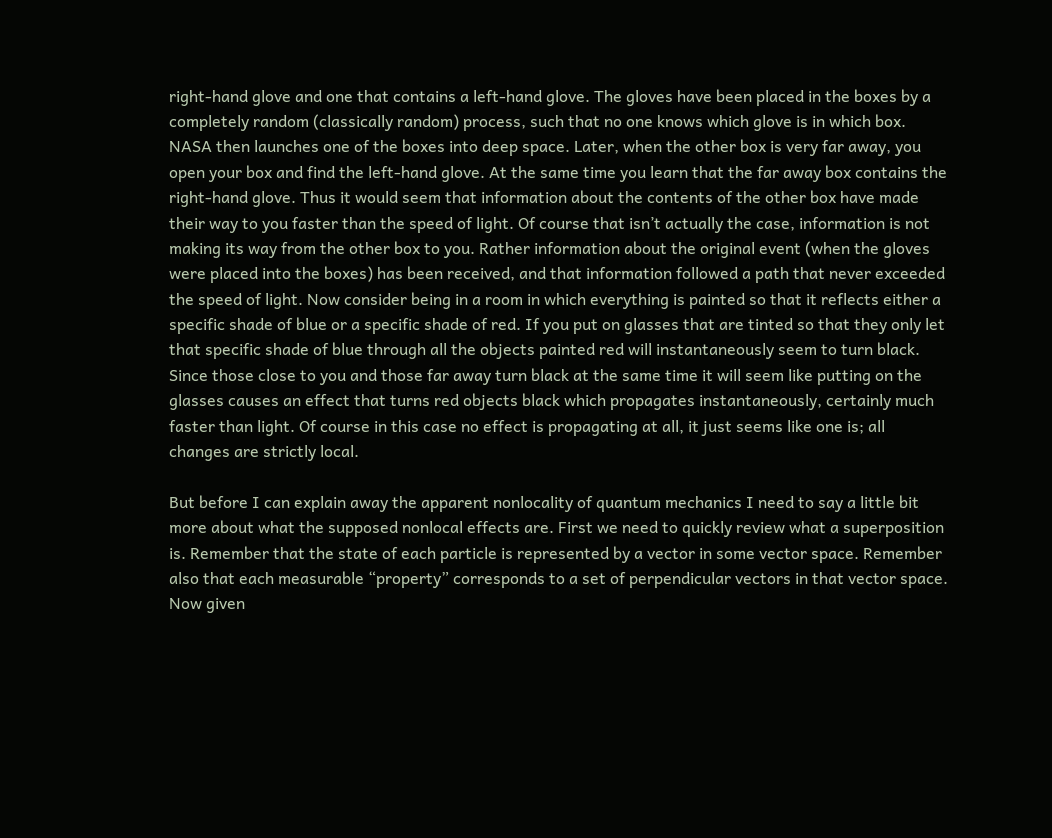right-hand glove and one that contains a left-hand glove. The gloves have been placed in the boxes by a completely random (classically random) process, such that no one knows which glove is in which box. NASA then launches one of the boxes into deep space. Later, when the other box is very far away, you open your box and find the left-hand glove. At the same time you learn that the far away box contains the right-hand glove. Thus it would seem that information about the contents of the other box have made their way to you faster than the speed of light. Of course that isn’t actually the case, information is not making its way from the other box to you. Rather information about the original event (when the gloves were placed into the boxes) has been received, and that information followed a path that never exceeded the speed of light. Now consider being in a room in which everything is painted so that it reflects either a specific shade of blue or a specific shade of red. If you put on glasses that are tinted so that they only let that specific shade of blue through all the objects painted red will instantaneously seem to turn black. Since those close to you and those far away turn black at the same time it will seem like putting on the glasses causes an effect that turns red objects black which propagates instantaneously, certainly much faster than light. Of course in this case no effect is propagating at all, it just seems like one is; all changes are strictly local.

But before I can explain away the apparent nonlocality of quantum mechanics I need to say a little bit more about what the supposed nonlocal effects are. First we need to quickly review what a superposition is. Remember that the state of each particle is represented by a vector in some vector space. Remember also that each measurable “property” corresponds to a set of perpendicular vectors in that vector space. Now given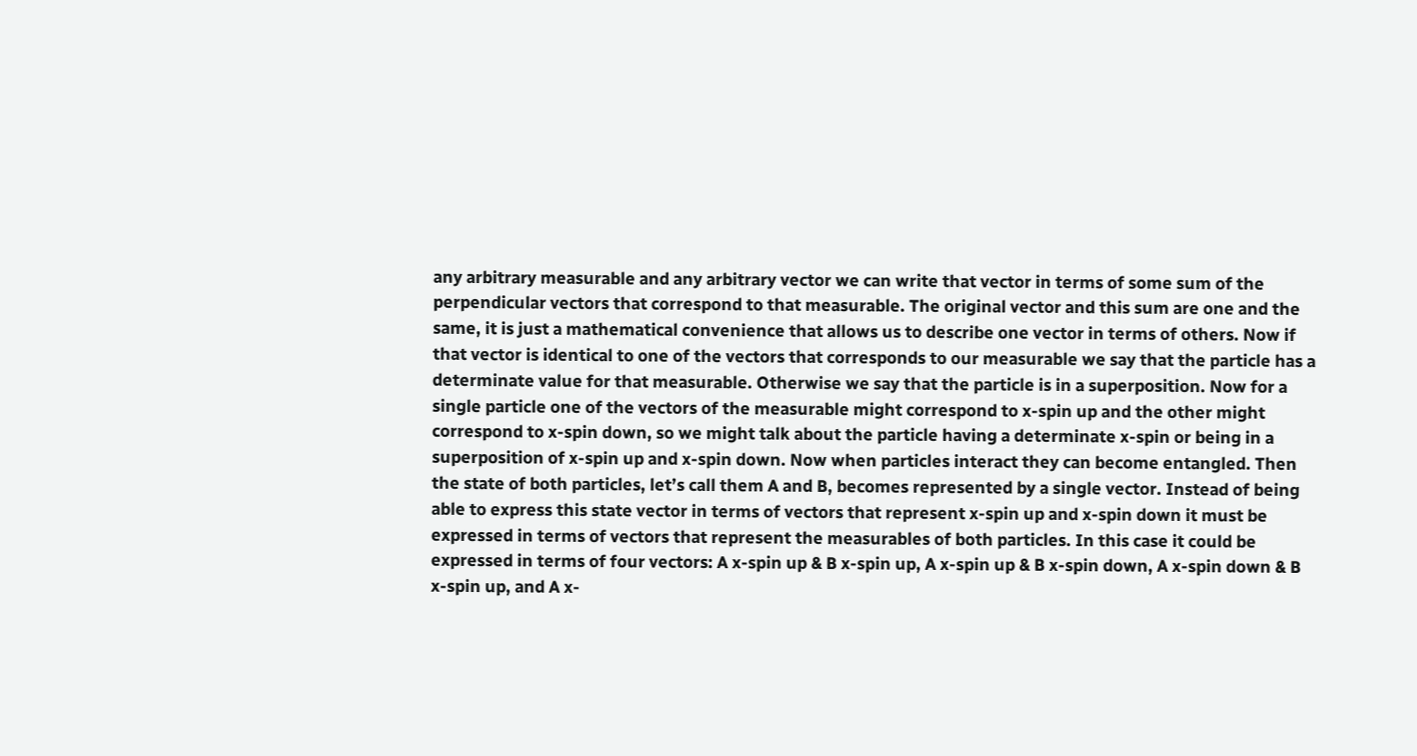any arbitrary measurable and any arbitrary vector we can write that vector in terms of some sum of the perpendicular vectors that correspond to that measurable. The original vector and this sum are one and the same, it is just a mathematical convenience that allows us to describe one vector in terms of others. Now if that vector is identical to one of the vectors that corresponds to our measurable we say that the particle has a determinate value for that measurable. Otherwise we say that the particle is in a superposition. Now for a single particle one of the vectors of the measurable might correspond to x-spin up and the other might correspond to x-spin down, so we might talk about the particle having a determinate x-spin or being in a superposition of x-spin up and x-spin down. Now when particles interact they can become entangled. Then the state of both particles, let’s call them A and B, becomes represented by a single vector. Instead of being able to express this state vector in terms of vectors that represent x-spin up and x-spin down it must be expressed in terms of vectors that represent the measurables of both particles. In this case it could be expressed in terms of four vectors: A x-spin up & B x-spin up, A x-spin up & B x-spin down, A x-spin down & B x-spin up, and A x-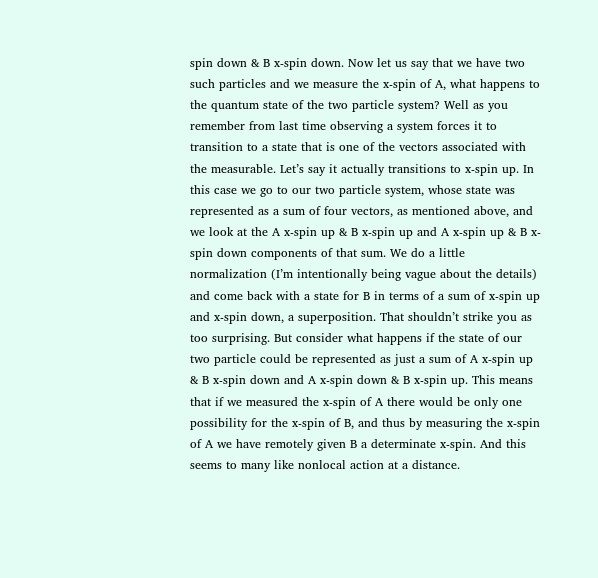spin down & B x-spin down. Now let us say that we have two such particles and we measure the x-spin of A, what happens to the quantum state of the two particle system? Well as you remember from last time observing a system forces it to transition to a state that is one of the vectors associated with the measurable. Let’s say it actually transitions to x-spin up. In this case we go to our two particle system, whose state was represented as a sum of four vectors, as mentioned above, and we look at the A x-spin up & B x-spin up and A x-spin up & B x-spin down components of that sum. We do a little normalization (I’m intentionally being vague about the details) and come back with a state for B in terms of a sum of x-spin up and x-spin down, a superposition. That shouldn’t strike you as too surprising. But consider what happens if the state of our two particle could be represented as just a sum of A x-spin up & B x-spin down and A x-spin down & B x-spin up. This means that if we measured the x-spin of A there would be only one possibility for the x-spin of B, and thus by measuring the x-spin of A we have remotely given B a determinate x-spin. And this seems to many like nonlocal action at a distance.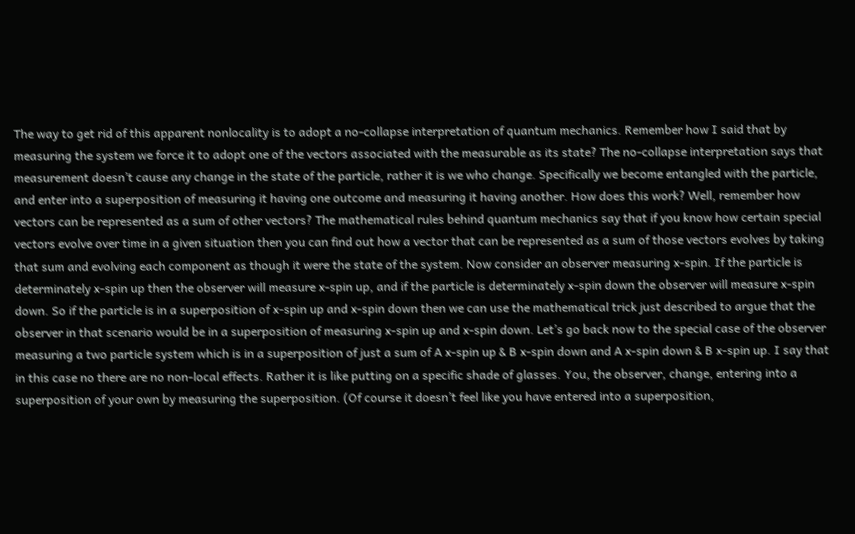The way to get rid of this apparent nonlocality is to adopt a no-collapse interpretation of quantum mechanics. Remember how I said that by measuring the system we force it to adopt one of the vectors associated with the measurable as its state? The no-collapse interpretation says that measurement doesn’t cause any change in the state of the particle, rather it is we who change. Specifically we become entangled with the particle, and enter into a superposition of measuring it having one outcome and measuring it having another. How does this work? Well, remember how vectors can be represented as a sum of other vectors? The mathematical rules behind quantum mechanics say that if you know how certain special vectors evolve over time in a given situation then you can find out how a vector that can be represented as a sum of those vectors evolves by taking that sum and evolving each component as though it were the state of the system. Now consider an observer measuring x-spin. If the particle is determinately x-spin up then the observer will measure x-spin up, and if the particle is determinately x-spin down the observer will measure x-spin down. So if the particle is in a superposition of x-spin up and x-spin down then we can use the mathematical trick just described to argue that the observer in that scenario would be in a superposition of measuring x-spin up and x-spin down. Let’s go back now to the special case of the observer measuring a two particle system which is in a superposition of just a sum of A x-spin up & B x-spin down and A x-spin down & B x-spin up. I say that in this case no there are no non-local effects. Rather it is like putting on a specific shade of glasses. You, the observer, change, entering into a superposition of your own by measuring the superposition. (Of course it doesn’t feel like you have entered into a superposition,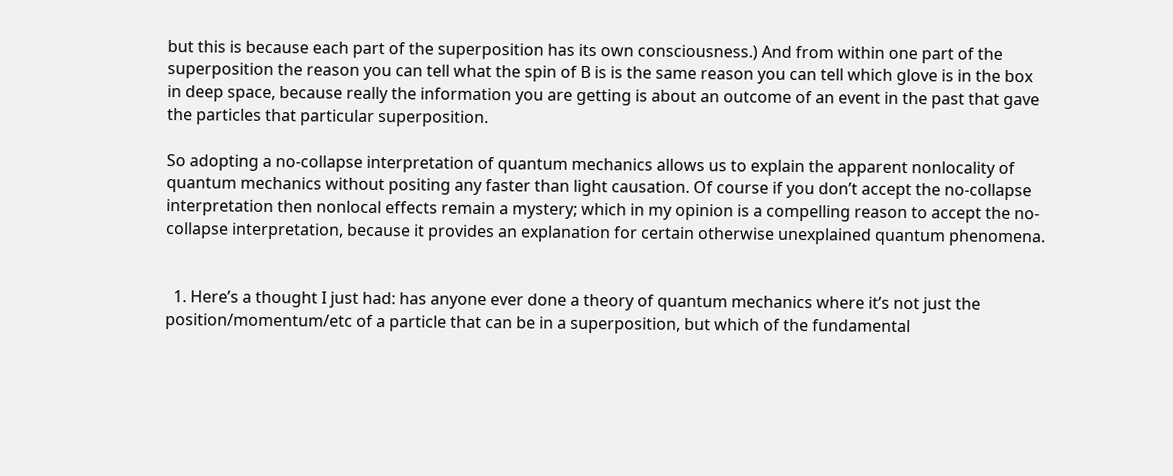but this is because each part of the superposition has its own consciousness.) And from within one part of the superposition the reason you can tell what the spin of B is is the same reason you can tell which glove is in the box in deep space, because really the information you are getting is about an outcome of an event in the past that gave the particles that particular superposition.

So adopting a no-collapse interpretation of quantum mechanics allows us to explain the apparent nonlocality of quantum mechanics without positing any faster than light causation. Of course if you don’t accept the no-collapse interpretation then nonlocal effects remain a mystery; which in my opinion is a compelling reason to accept the no-collapse interpretation, because it provides an explanation for certain otherwise unexplained quantum phenomena.


  1. Here’s a thought I just had: has anyone ever done a theory of quantum mechanics where it’s not just the position/momentum/etc of a particle that can be in a superposition, but which of the fundamental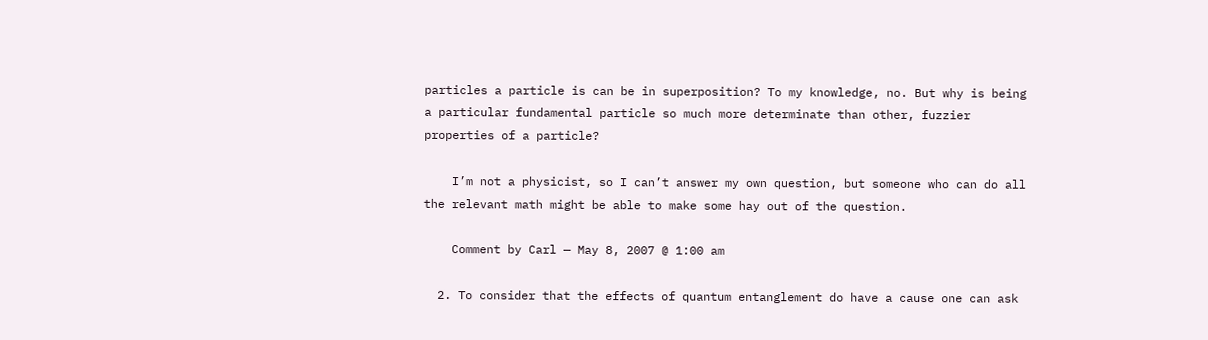particles a particle is can be in superposition? To my knowledge, no. But why is being a particular fundamental particle so much more determinate than other, fuzzier properties of a particle?

    I’m not a physicist, so I can’t answer my own question, but someone who can do all the relevant math might be able to make some hay out of the question.

    Comment by Carl — May 8, 2007 @ 1:00 am

  2. To consider that the effects of quantum entanglement do have a cause one can ask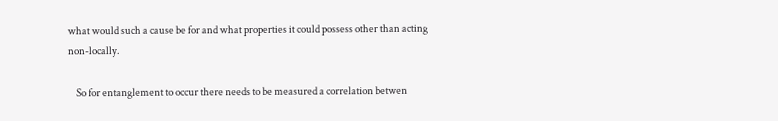what would such a cause be for and what properties it could possess other than acting non-locally.

    So for entanglement to occur there needs to be measured a correlation betwen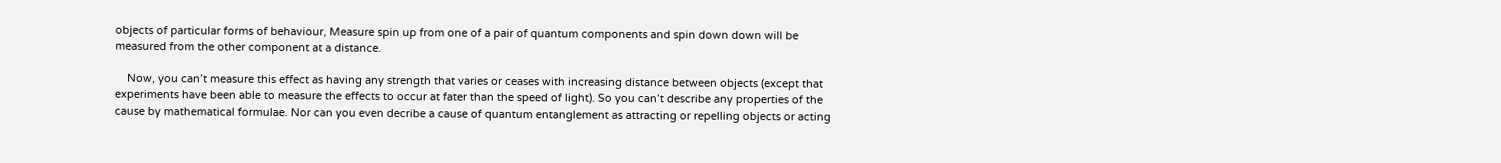objects of particular forms of behaviour, Measure spin up from one of a pair of quantum components and spin down down will be measured from the other component at a distance.

    Now, you can’t measure this effect as having any strength that varies or ceases with increasing distance between objects (except that experiments have been able to measure the effects to occur at fater than the speed of light). So you can’t describe any properties of the cause by mathematical formulae. Nor can you even decribe a cause of quantum entanglement as attracting or repelling objects or acting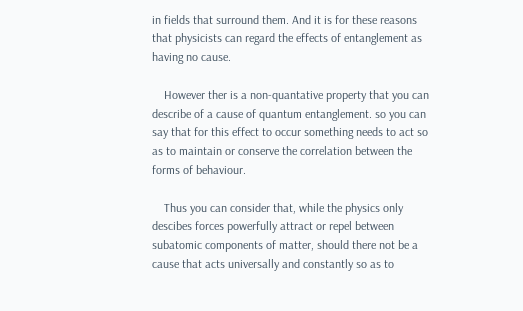in fields that surround them. And it is for these reasons that physicists can regard the effects of entanglement as having no cause.

    However ther is a non-quantative property that you can describe of a cause of quantum entanglement. so you can say that for this effect to occur something needs to act so as to maintain or conserve the correlation between the forms of behaviour.

    Thus you can consider that, while the physics only descibes forces powerfully attract or repel between subatomic components of matter, should there not be a cause that acts universally and constantly so as to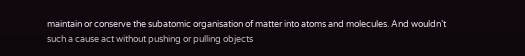maintain or conserve the subatomic organisation of matter into atoms and molecules. And wouldn’t such a cause act without pushing or pulling objects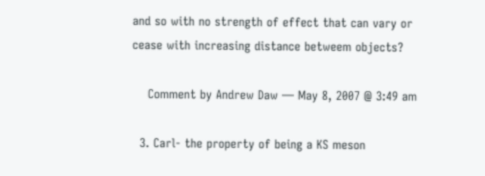and so with no strength of effect that can vary or cease with increasing distance betweem objects?

    Comment by Andrew Daw — May 8, 2007 @ 3:49 am

  3. Carl- the property of being a KS meson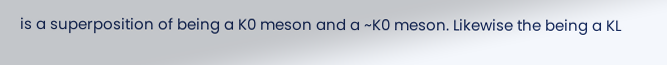is a superposition of being a K0 meson and a ~K0 meson. Likewise the being a KL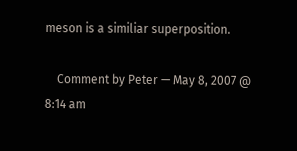meson is a similiar superposition.

    Comment by Peter — May 8, 2007 @ 8:14 am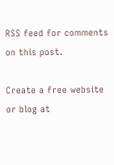RSS feed for comments on this post.

Create a free website or blog at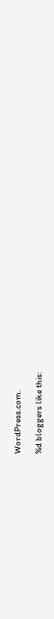WordPress.com.

%d bloggers like this: